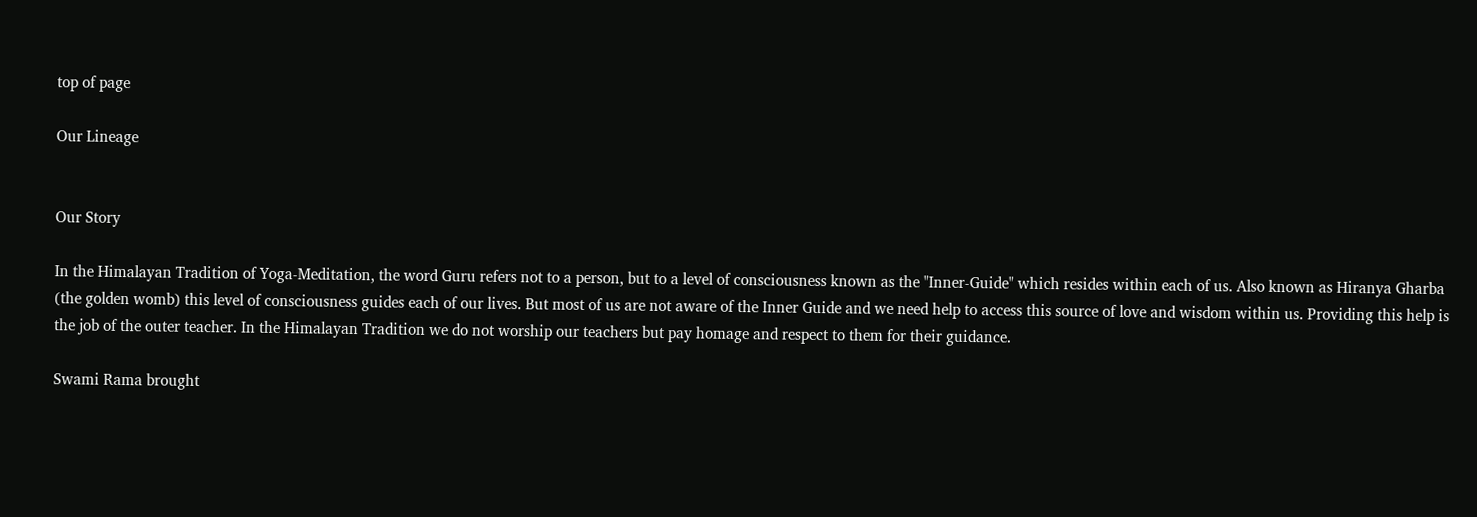top of page

Our Lineage


Our Story

In the Himalayan Tradition of Yoga-Meditation, the word Guru refers not to a person, but to a level of consciousness known as the "Inner-Guide" which resides within each of us. Also known as Hiranya Gharba (the golden womb) this level of consciousness guides each of our lives. But most of us are not aware of the Inner Guide and we need help to access this source of love and wisdom within us. Providing this help is the job of the outer teacher. In the Himalayan Tradition we do not worship our teachers but pay homage and respect to them for their guidance.

Swami Rama brought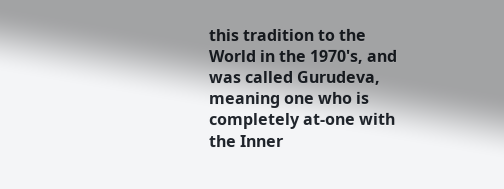this tradition to the World in the 1970's, and was called Gurudeva, meaning one who is completely at-one with the Inner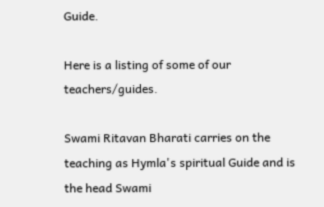Guide.

Here is a listing of some of our teachers/guides.

Swami Ritavan Bharati carries on the teaching as Hymla's spiritual Guide and is the head Swami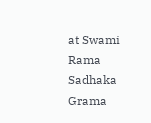at Swami Rama Sadhaka Grama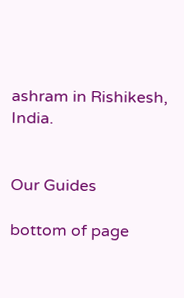ashram in Rishikesh, India.


Our Guides

bottom of page